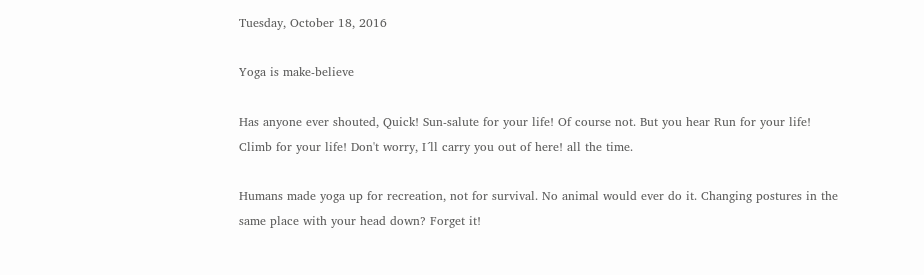Tuesday, October 18, 2016

Yoga is make-believe

Has anyone ever shouted, Quick! Sun-salute for your life! Of course not. But you hear Run for your life! Climb for your life! Don't worry, I´ll carry you out of here! all the time.

Humans made yoga up for recreation, not for survival. No animal would ever do it. Changing postures in the same place with your head down? Forget it!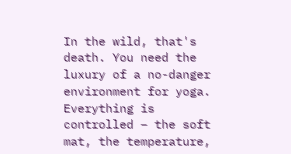In the wild, that's death. You need the luxury of a no-danger environment for yoga. Everything is controlled – the soft mat, the temperature,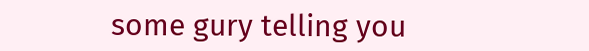some gury telling you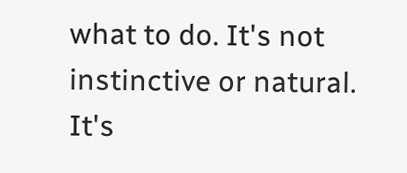what to do. It's not instinctive or natural. It's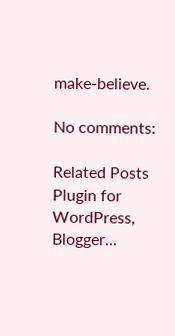make-believe.

No comments:

Related Posts Plugin for WordPress, Blogger...